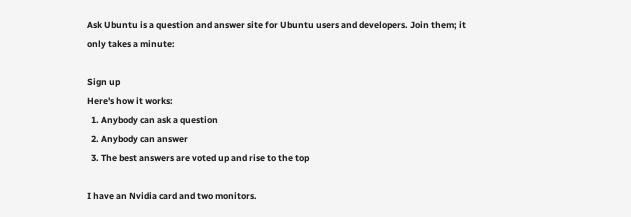Ask Ubuntu is a question and answer site for Ubuntu users and developers. Join them; it only takes a minute:

Sign up
Here's how it works:
  1. Anybody can ask a question
  2. Anybody can answer
  3. The best answers are voted up and rise to the top

I have an Nvidia card and two monitors.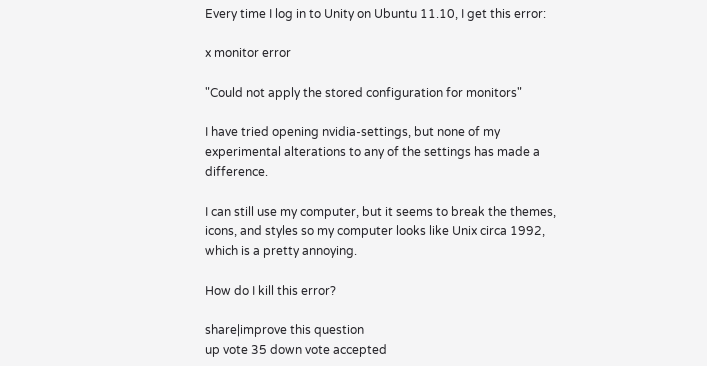Every time I log in to Unity on Ubuntu 11.10, I get this error:

x monitor error

"Could not apply the stored configuration for monitors"

I have tried opening nvidia-settings, but none of my experimental alterations to any of the settings has made a difference.

I can still use my computer, but it seems to break the themes, icons, and styles so my computer looks like Unix circa 1992, which is a pretty annoying.

How do I kill this error?

share|improve this question
up vote 35 down vote accepted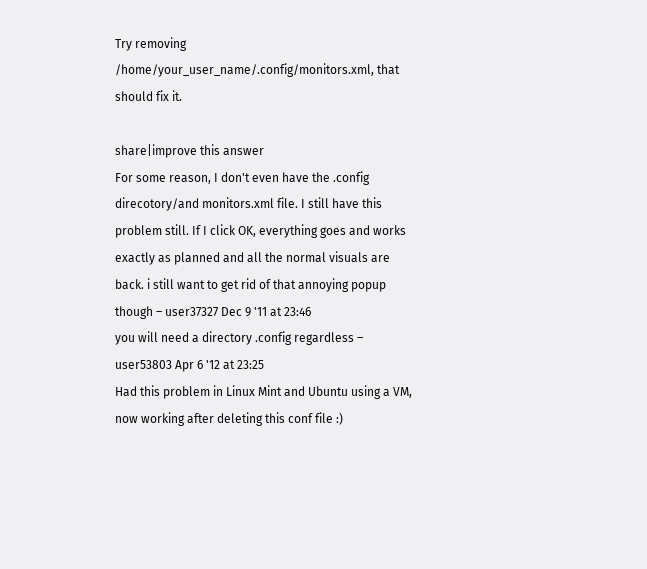Try removing /home/your_user_name/.config/monitors.xml, that should fix it.

share|improve this answer
For some reason, I don't even have the .config direcotory/and monitors.xml file. I still have this problem still. If I click OK, everything goes and works exactly as planned and all the normal visuals are back. i still want to get rid of that annoying popup though – user37327 Dec 9 '11 at 23:46
you will need a directory .config regardless – user53803 Apr 6 '12 at 23:25
Had this problem in Linux Mint and Ubuntu using a VM, now working after deleting this conf file :)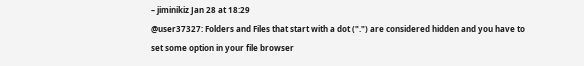– jiminikiz Jan 28 at 18:29
@user37327: Folders and Files that start with a dot (".") are considered hidden and you have to set some option in your file browser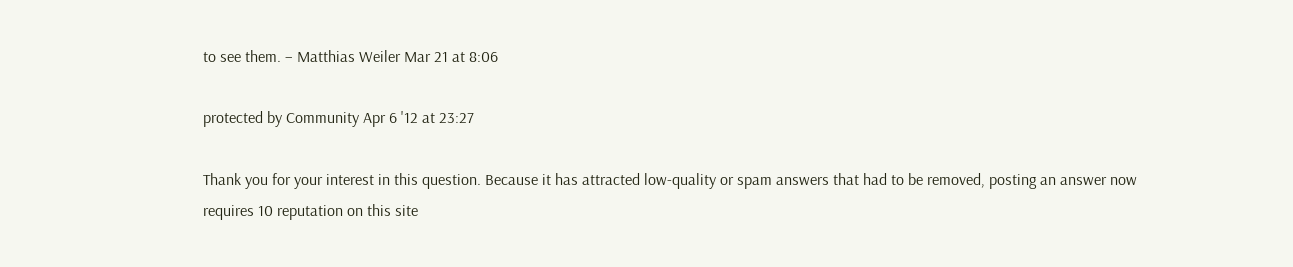to see them. – Matthias Weiler Mar 21 at 8:06

protected by Community Apr 6 '12 at 23:27

Thank you for your interest in this question. Because it has attracted low-quality or spam answers that had to be removed, posting an answer now requires 10 reputation on this site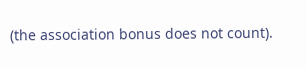(the association bonus does not count).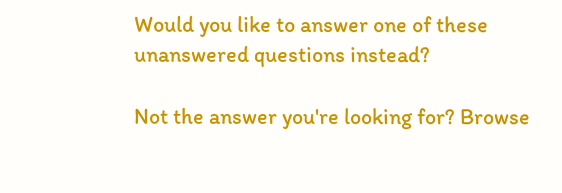Would you like to answer one of these unanswered questions instead?

Not the answer you're looking for? Browse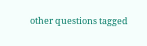other questions tagged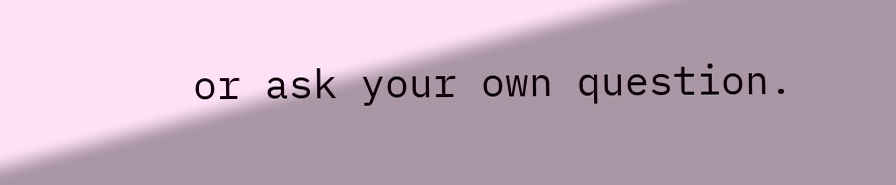or ask your own question.